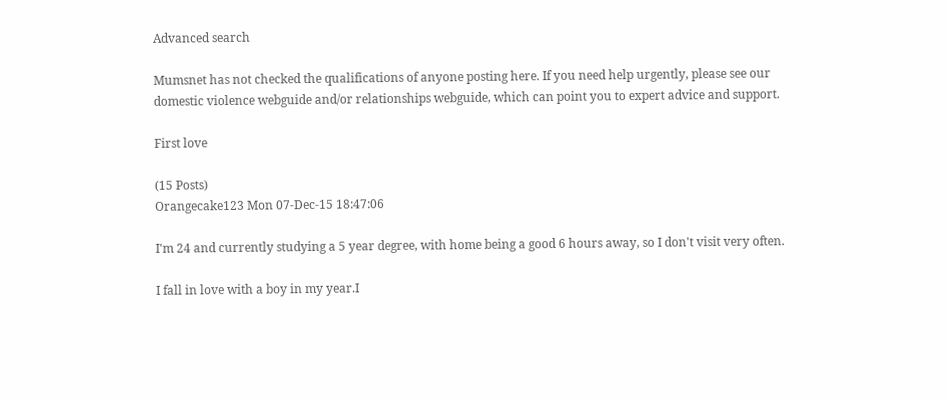Advanced search

Mumsnet has not checked the qualifications of anyone posting here. If you need help urgently, please see our domestic violence webguide and/or relationships webguide, which can point you to expert advice and support.

First love

(15 Posts)
Orangecake123 Mon 07-Dec-15 18:47:06

I'm 24 and currently studying a 5 year degree, with home being a good 6 hours away, so I don't visit very often.

I fall in love with a boy in my year.I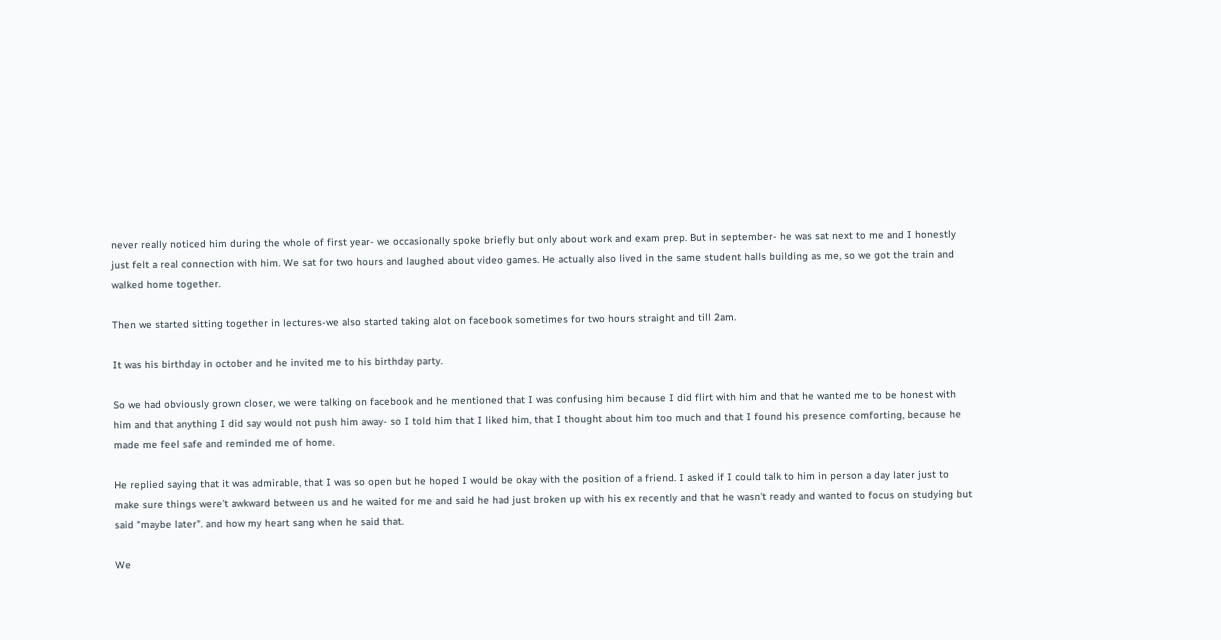never really noticed him during the whole of first year- we occasionally spoke briefly but only about work and exam prep. But in september- he was sat next to me and I honestly just felt a real connection with him. We sat for two hours and laughed about video games. He actually also lived in the same student halls building as me, so we got the train and walked home together.

Then we started sitting together in lectures-we also started taking alot on facebook sometimes for two hours straight and till 2am.

It was his birthday in october and he invited me to his birthday party.

So we had obviously grown closer, we were talking on facebook and he mentioned that I was confusing him because I did flirt with him and that he wanted me to be honest with him and that anything I did say would not push him away- so I told him that I liked him, that I thought about him too much and that I found his presence comforting, because he made me feel safe and reminded me of home.

He replied saying that it was admirable, that I was so open but he hoped I would be okay with the position of a friend. I asked if I could talk to him in person a day later just to make sure things were't awkward between us and he waited for me and said he had just broken up with his ex recently and that he wasn't ready and wanted to focus on studying but said "maybe later". and how my heart sang when he said that.

We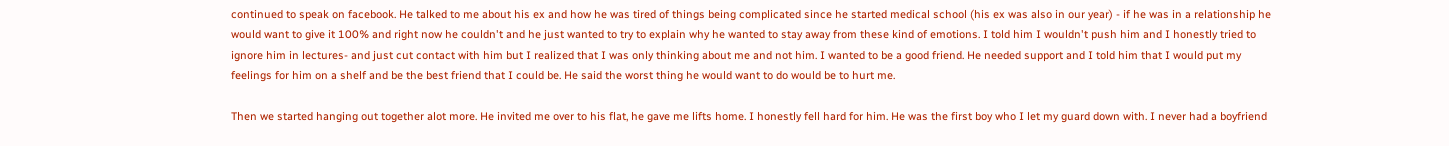continued to speak on facebook. He talked to me about his ex and how he was tired of things being complicated since he started medical school (his ex was also in our year) - if he was in a relationship he would want to give it 100% and right now he couldn't and he just wanted to try to explain why he wanted to stay away from these kind of emotions. I told him I wouldn't push him and I honestly tried to ignore him in lectures- and just cut contact with him but I realized that I was only thinking about me and not him. I wanted to be a good friend. He needed support and I told him that I would put my feelings for him on a shelf and be the best friend that I could be. He said the worst thing he would want to do would be to hurt me.

Then we started hanging out together alot more. He invited me over to his flat, he gave me lifts home. I honestly fell hard for him. He was the first boy who I let my guard down with. I never had a boyfriend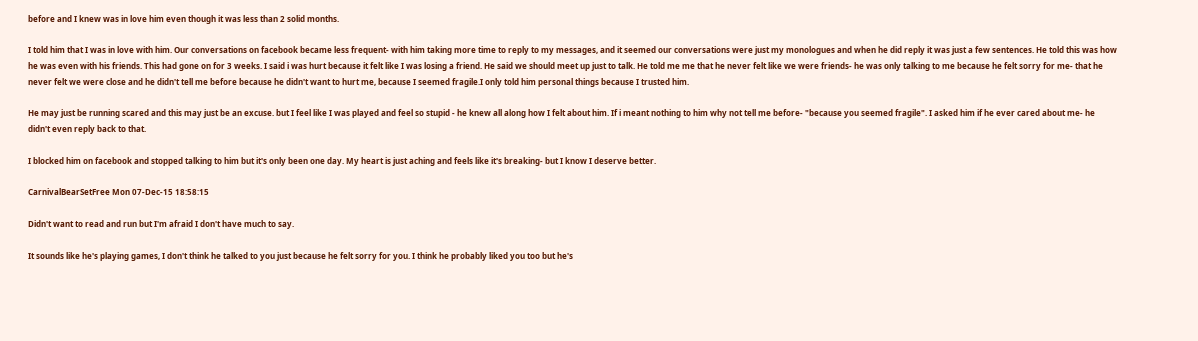before and I knew was in love him even though it was less than 2 solid months.

I told him that I was in love with him. Our conversations on facebook became less frequent- with him taking more time to reply to my messages, and it seemed our conversations were just my monologues and when he did reply it was just a few sentences. He told this was how he was even with his friends. This had gone on for 3 weeks. I said i was hurt because it felt like I was losing a friend. He said we should meet up just to talk. He told me me that he never felt like we were friends- he was only talking to me because he felt sorry for me- that he never felt we were close and he didn't tell me before because he didn't want to hurt me, because I seemed fragile.I only told him personal things because I trusted him.

He may just be running scared and this may just be an excuse. but I feel like I was played and feel so stupid - he knew all along how I felt about him. If i meant nothing to him why not tell me before- "because you seemed fragile". I asked him if he ever cared about me- he didn't even reply back to that.

I blocked him on facebook and stopped talking to him but it's only been one day. My heart is just aching and feels like it's breaking- but I know I deserve better.

CarnivalBearSetFree Mon 07-Dec-15 18:58:15

Didn't want to read and run but I'm afraid I don't have much to say.

It sounds like he's playing games, I don't think he talked to you just because he felt sorry for you. I think he probably liked you too but he's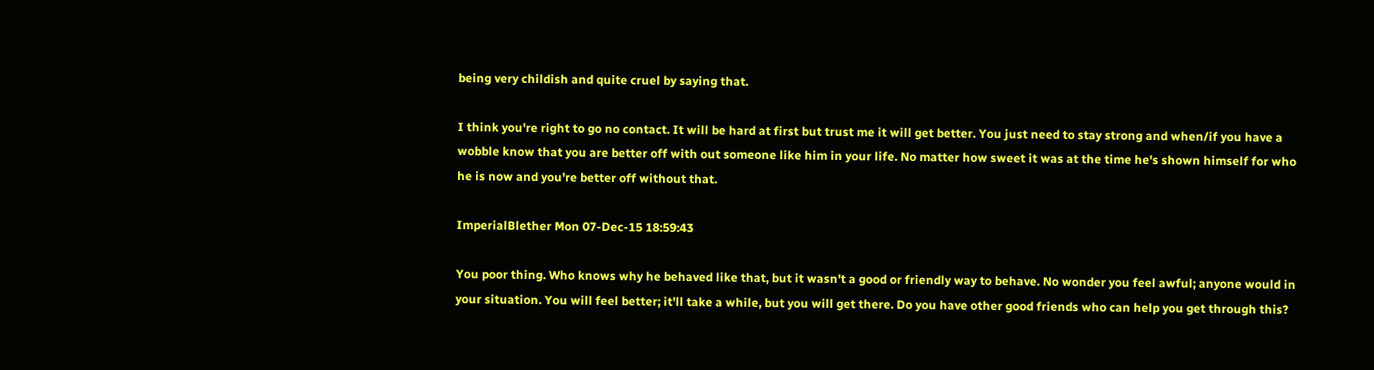being very childish and quite cruel by saying that.

I think you're right to go no contact. It will be hard at first but trust me it will get better. You just need to stay strong and when/if you have a wobble know that you are better off with out someone like him in your life. No matter how sweet it was at the time he's shown himself for who he is now and you're better off without that.

ImperialBlether Mon 07-Dec-15 18:59:43

You poor thing. Who knows why he behaved like that, but it wasn't a good or friendly way to behave. No wonder you feel awful; anyone would in your situation. You will feel better; it'll take a while, but you will get there. Do you have other good friends who can help you get through this?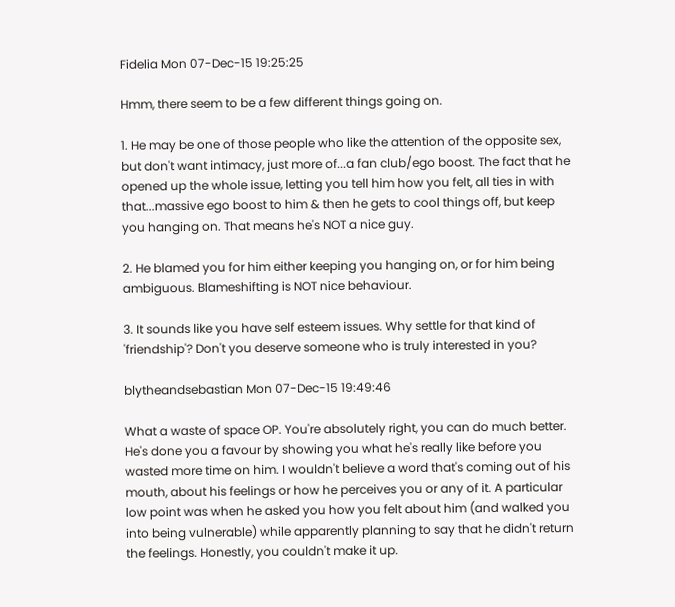Fidelia Mon 07-Dec-15 19:25:25

Hmm, there seem to be a few different things going on.

1. He may be one of those people who like the attention of the opposite sex, but don't want intimacy, just more of...a fan club/ego boost. The fact that he opened up the whole issue, letting you tell him how you felt, all ties in with that...massive ego boost to him & then he gets to cool things off, but keep you hanging on. That means he's NOT a nice guy.

2. He blamed you for him either keeping you hanging on, or for him being ambiguous. Blameshifting is NOT nice behaviour.

3. It sounds like you have self esteem issues. Why settle for that kind of 'friendship'? Don't you deserve someone who is truly interested in you?

blytheandsebastian Mon 07-Dec-15 19:49:46

What a waste of space OP. You're absolutely right, you can do much better. He's done you a favour by showing you what he's really like before you wasted more time on him. I wouldn't believe a word that's coming out of his mouth, about his feelings or how he perceives you or any of it. A particular low point was when he asked you how you felt about him (and walked you into being vulnerable) while apparently planning to say that he didn't return the feelings. Honestly, you couldn't make it up.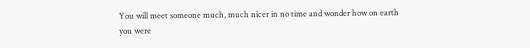You will meet someone much, much nicer in no time and wonder how on earth you were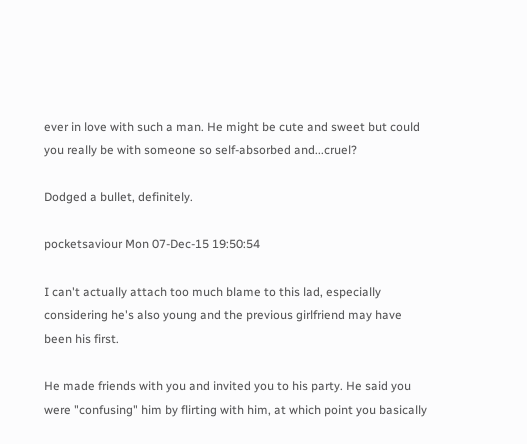ever in love with such a man. He might be cute and sweet but could you really be with someone so self-absorbed and...cruel?

Dodged a bullet, definitely.

pocketsaviour Mon 07-Dec-15 19:50:54

I can't actually attach too much blame to this lad, especially considering he's also young and the previous girlfriend may have been his first.

He made friends with you and invited you to his party. He said you were "confusing" him by flirting with him, at which point you basically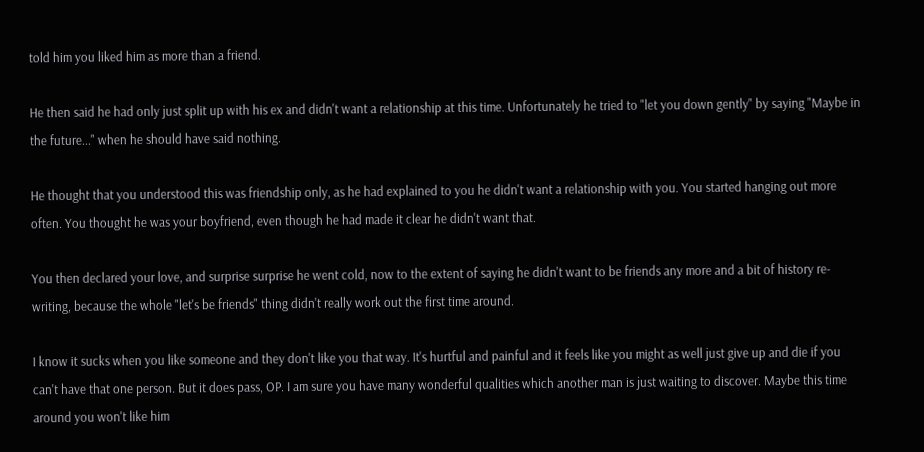told him you liked him as more than a friend.

He then said he had only just split up with his ex and didn't want a relationship at this time. Unfortunately he tried to "let you down gently" by saying "Maybe in the future..." when he should have said nothing.

He thought that you understood this was friendship only, as he had explained to you he didn't want a relationship with you. You started hanging out more often. You thought he was your boyfriend, even though he had made it clear he didn't want that.

You then declared your love, and surprise surprise he went cold, now to the extent of saying he didn't want to be friends any more and a bit of history re-writing, because the whole "let's be friends" thing didn't really work out the first time around.

I know it sucks when you like someone and they don't like you that way. It's hurtful and painful and it feels like you might as well just give up and die if you can't have that one person. But it does pass, OP. I am sure you have many wonderful qualities which another man is just waiting to discover. Maybe this time around you won't like him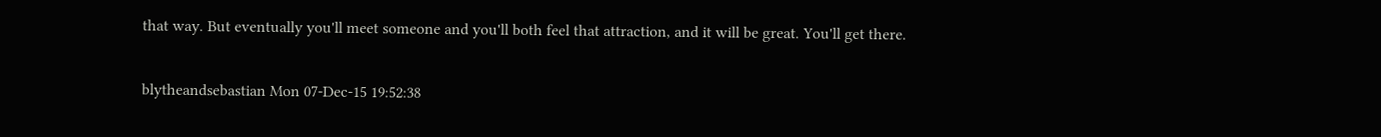that way. But eventually you'll meet someone and you'll both feel that attraction, and it will be great. You'll get there.

blytheandsebastian Mon 07-Dec-15 19:52:38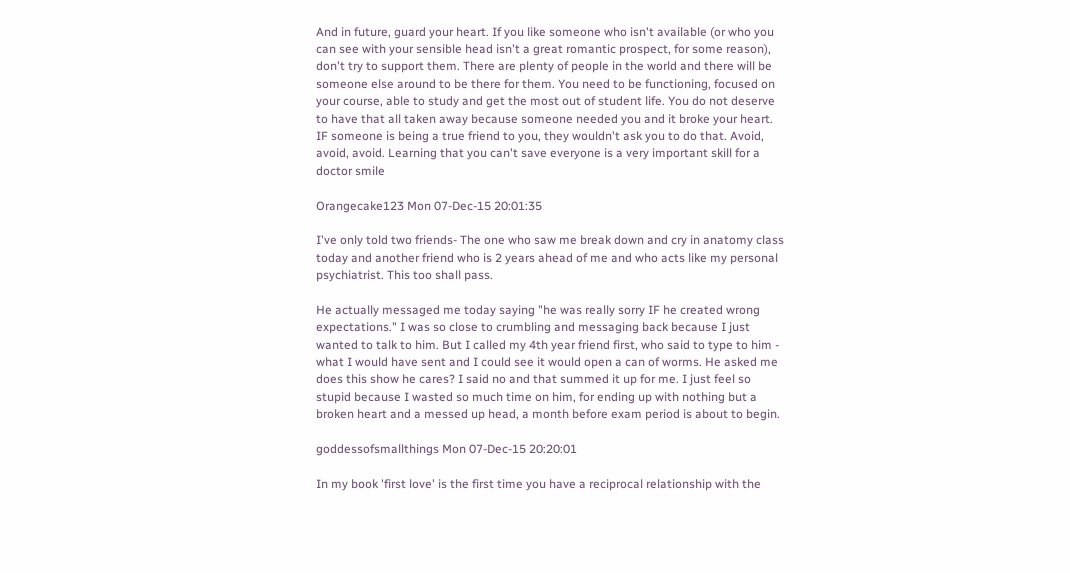And in future, guard your heart. If you like someone who isn't available (or who you can see with your sensible head isn't a great romantic prospect, for some reason), don't try to support them. There are plenty of people in the world and there will be someone else around to be there for them. You need to be functioning, focused on your course, able to study and get the most out of student life. You do not deserve to have that all taken away because someone needed you and it broke your heart. IF someone is being a true friend to you, they wouldn't ask you to do that. Avoid, avoid, avoid. Learning that you can't save everyone is a very important skill for a doctor smile

Orangecake123 Mon 07-Dec-15 20:01:35

I've only told two friends- The one who saw me break down and cry in anatomy class today and another friend who is 2 years ahead of me and who acts like my personal psychiatrist. This too shall pass.

He actually messaged me today saying "he was really sorry IF he created wrong expectations." I was so close to crumbling and messaging back because I just wanted to talk to him. But I called my 4th year friend first, who said to type to him - what I would have sent and I could see it would open a can of worms. He asked me does this show he cares? I said no and that summed it up for me. I just feel so stupid because I wasted so much time on him, for ending up with nothing but a broken heart and a messed up head, a month before exam period is about to begin.

goddessofsmallthings Mon 07-Dec-15 20:20:01

In my book 'first love' is the first time you have a reciprocal relationship with the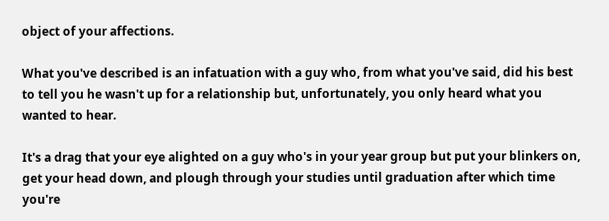object of your affections.

What you've described is an infatuation with a guy who, from what you've said, did his best to tell you he wasn't up for a relationship but, unfortunately, you only heard what you wanted to hear.

It's a drag that your eye alighted on a guy who's in your year group but put your blinkers on, get your head down, and plough through your studies until graduation after which time you're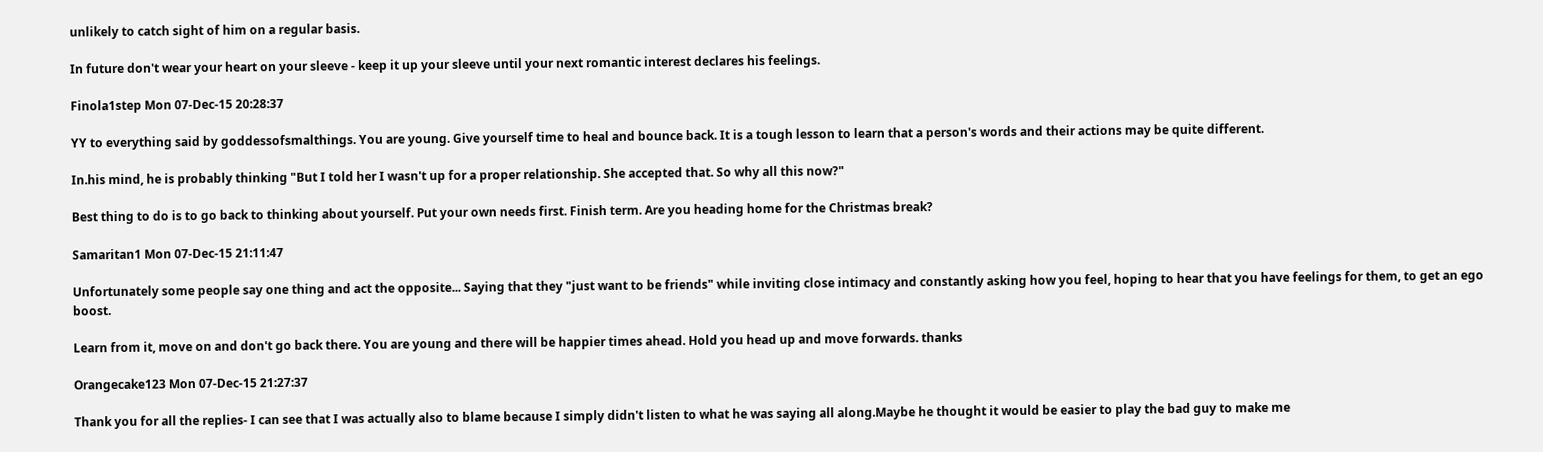unlikely to catch sight of him on a regular basis.

In future don't wear your heart on your sleeve - keep it up your sleeve until your next romantic interest declares his feelings.

Finola1step Mon 07-Dec-15 20:28:37

YY to everything said by goddessofsmalthings. You are young. Give yourself time to heal and bounce back. It is a tough lesson to learn that a person's words and their actions may be quite different.

In.his mind, he is probably thinking "But I told her I wasn't up for a proper relationship. She accepted that. So why all this now?"

Best thing to do is to go back to thinking about yourself. Put your own needs first. Finish term. Are you heading home for the Christmas break?

Samaritan1 Mon 07-Dec-15 21:11:47

Unfortunately some people say one thing and act the opposite... Saying that they "just want to be friends" while inviting close intimacy and constantly asking how you feel, hoping to hear that you have feelings for them, to get an ego boost.

Learn from it, move on and don't go back there. You are young and there will be happier times ahead. Hold you head up and move forwards. thanks

Orangecake123 Mon 07-Dec-15 21:27:37

Thank you for all the replies- I can see that I was actually also to blame because I simply didn't listen to what he was saying all along.Maybe he thought it would be easier to play the bad guy to make me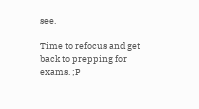see.

Time to refocus and get back to prepping for exams. ;P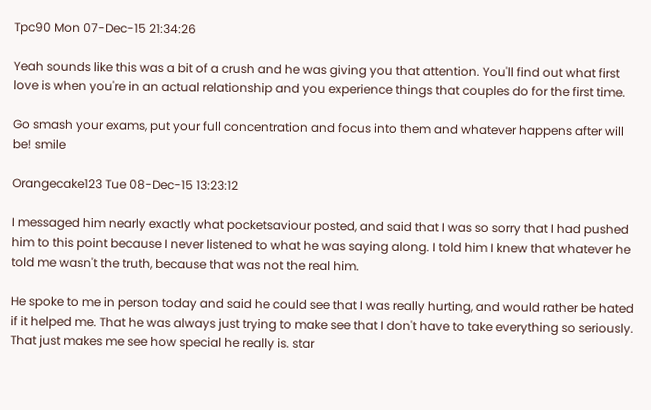Tpc90 Mon 07-Dec-15 21:34:26

Yeah sounds like this was a bit of a crush and he was giving you that attention. You'll find out what first love is when you're in an actual relationship and you experience things that couples do for the first time.

Go smash your exams, put your full concentration and focus into them and whatever happens after will be! smile

Orangecake123 Tue 08-Dec-15 13:23:12

I messaged him nearly exactly what pocketsaviour posted, and said that I was so sorry that I had pushed him to this point because I never listened to what he was saying along. I told him I knew that whatever he told me wasn't the truth, because that was not the real him.

He spoke to me in person today and said he could see that I was really hurting, and would rather be hated if it helped me. That he was always just trying to make see that I don't have to take everything so seriously. That just makes me see how special he really is. star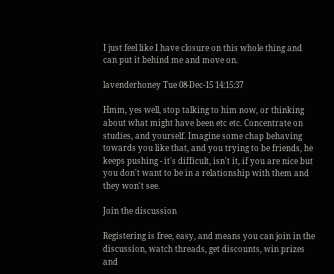I just feel like I have closure on this whole thing and can put it behind me and move on.

lavenderhoney Tue 08-Dec-15 14:15:37

Hmm, yes well, stop talking to him now, or thinking about what might have been etc etc. Concentrate on studies, and yourself. Imagine some chap behaving towards you like that, and you trying to be friends, he keeps pushing - it's difficult, isn't it, if you are nice but you don't want to be in a relationship with them and they won't see.

Join the discussion

Registering is free, easy, and means you can join in the discussion, watch threads, get discounts, win prizes and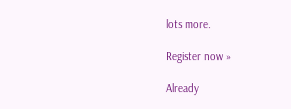lots more.

Register now »

Already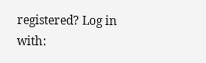registered? Log in with: